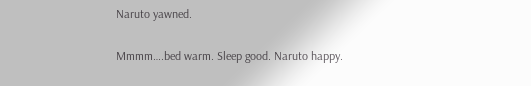Naruto yawned.

Mmmm….bed warm. Sleep good. Naruto happy.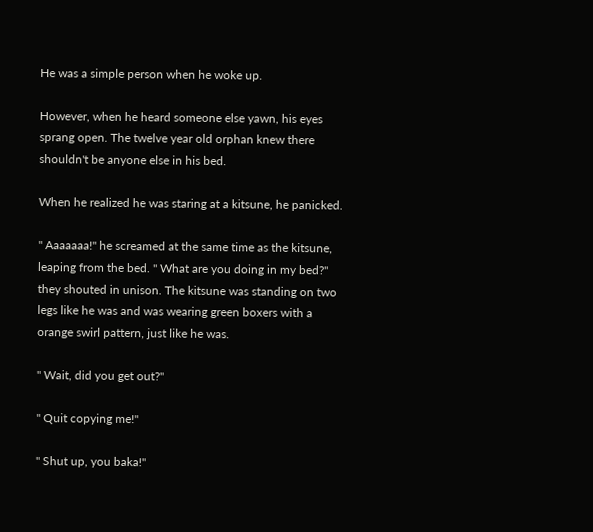He was a simple person when he woke up.

However, when he heard someone else yawn, his eyes sprang open. The twelve year old orphan knew there shouldn't be anyone else in his bed.

When he realized he was staring at a kitsune, he panicked.

" Aaaaaaa!" he screamed at the same time as the kitsune, leaping from the bed. " What are you doing in my bed?" they shouted in unison. The kitsune was standing on two legs like he was and was wearing green boxers with a orange swirl pattern, just like he was.

" Wait, did you get out?"

" Quit copying me!"

" Shut up, you baka!"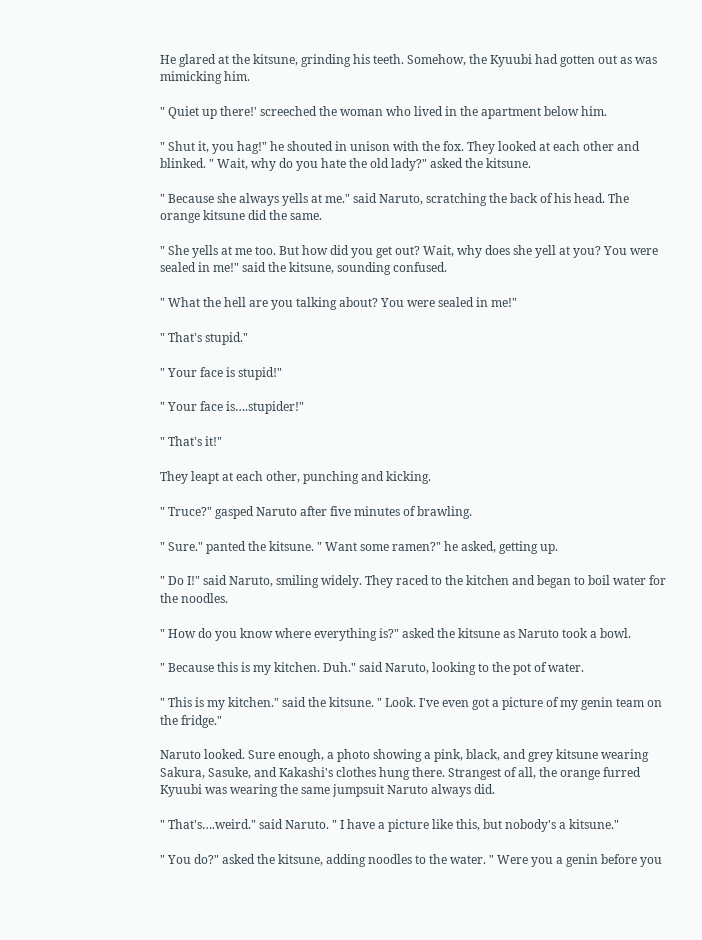He glared at the kitsune, grinding his teeth. Somehow, the Kyuubi had gotten out as was mimicking him.

" Quiet up there!' screeched the woman who lived in the apartment below him.

" Shut it, you hag!" he shouted in unison with the fox. They looked at each other and blinked. " Wait, why do you hate the old lady?" asked the kitsune.

" Because she always yells at me." said Naruto, scratching the back of his head. The orange kitsune did the same.

" She yells at me too. But how did you get out? Wait, why does she yell at you? You were sealed in me!" said the kitsune, sounding confused.

" What the hell are you talking about? You were sealed in me!"

" That's stupid."

" Your face is stupid!"

" Your face is….stupider!"

" That's it!"

They leapt at each other, punching and kicking.

" Truce?" gasped Naruto after five minutes of brawling.

" Sure." panted the kitsune. " Want some ramen?" he asked, getting up.

" Do I!" said Naruto, smiling widely. They raced to the kitchen and began to boil water for the noodles.

" How do you know where everything is?" asked the kitsune as Naruto took a bowl.

" Because this is my kitchen. Duh." said Naruto, looking to the pot of water.

" This is my kitchen." said the kitsune. " Look. I've even got a picture of my genin team on the fridge."

Naruto looked. Sure enough, a photo showing a pink, black, and grey kitsune wearing Sakura, Sasuke, and Kakashi's clothes hung there. Strangest of all, the orange furred Kyuubi was wearing the same jumpsuit Naruto always did.

" That's….weird." said Naruto. " I have a picture like this, but nobody's a kitsune."

" You do?" asked the kitsune, adding noodles to the water. " Were you a genin before you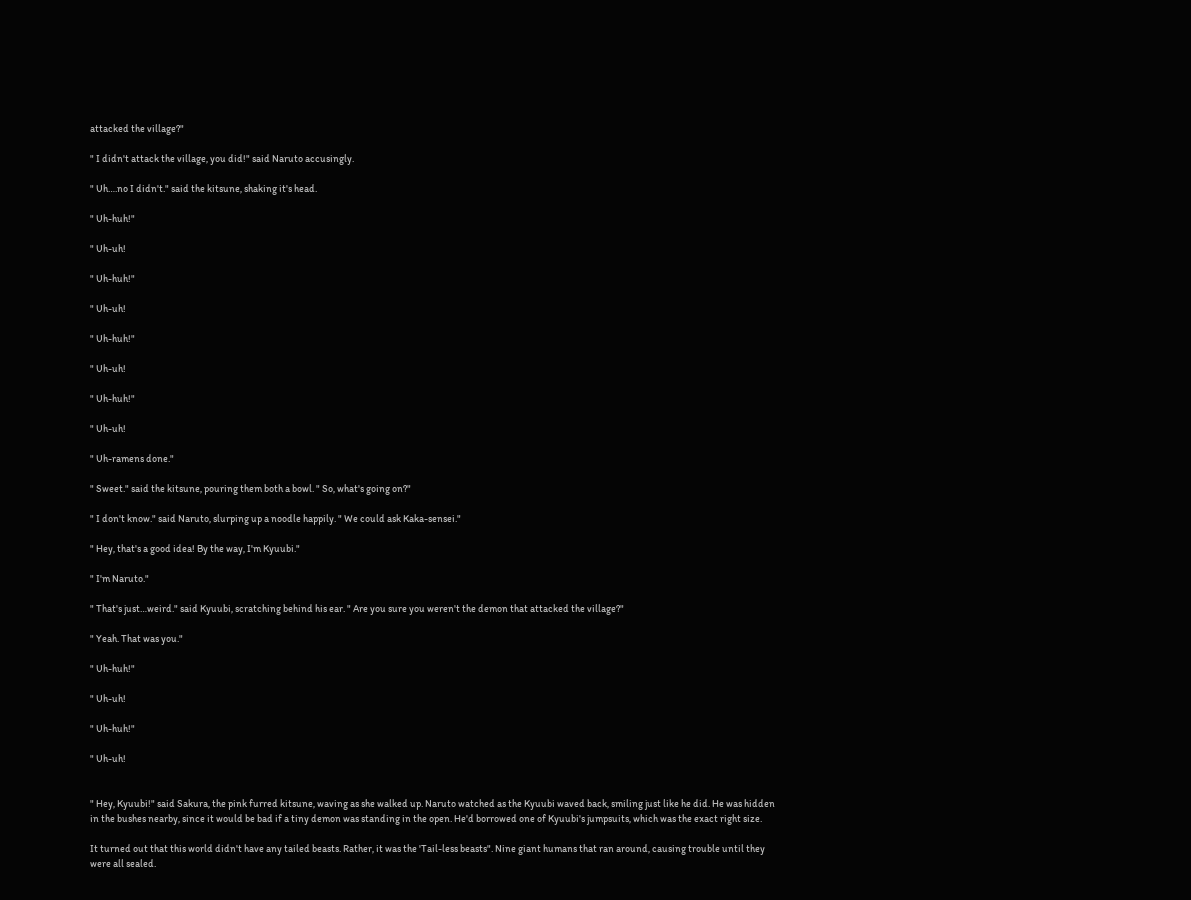attacked the village?"

" I didn't attack the village, you did!" said Naruto accusingly.

" Uh….no I didn't." said the kitsune, shaking it's head.

" Uh-huh!"

" Uh-uh!

" Uh-huh!"

" Uh-uh!

" Uh-huh!"

" Uh-uh!

" Uh-huh!"

" Uh-uh!

" Uh-ramens done."

" Sweet." said the kitsune, pouring them both a bowl. " So, what's going on?"

" I don't know." said Naruto, slurping up a noodle happily. " We could ask Kaka-sensei."

" Hey, that's a good idea! By the way, I'm Kyuubi."

" I'm Naruto."

" That's just…weird." said Kyuubi, scratching behind his ear. " Are you sure you weren't the demon that attacked the village?"

" Yeah. That was you."

" Uh-huh!"

" Uh-uh!

" Uh-huh!"

" Uh-uh!


" Hey, Kyuubi!" said Sakura, the pink furred kitsune, waving as she walked up. Naruto watched as the Kyuubi waved back, smiling just like he did. He was hidden in the bushes nearby, since it would be bad if a tiny demon was standing in the open. He'd borrowed one of Kyuubi's jumpsuits, which was the exact right size.

It turned out that this world didn't have any tailed beasts. Rather, it was the 'Tail-less beasts". Nine giant humans that ran around, causing trouble until they were all sealed.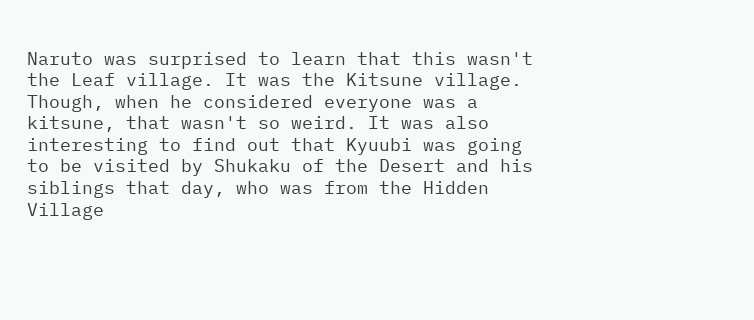Naruto was surprised to learn that this wasn't the Leaf village. It was the Kitsune village. Though, when he considered everyone was a kitsune, that wasn't so weird. It was also interesting to find out that Kyuubi was going to be visited by Shukaku of the Desert and his siblings that day, who was from the Hidden Village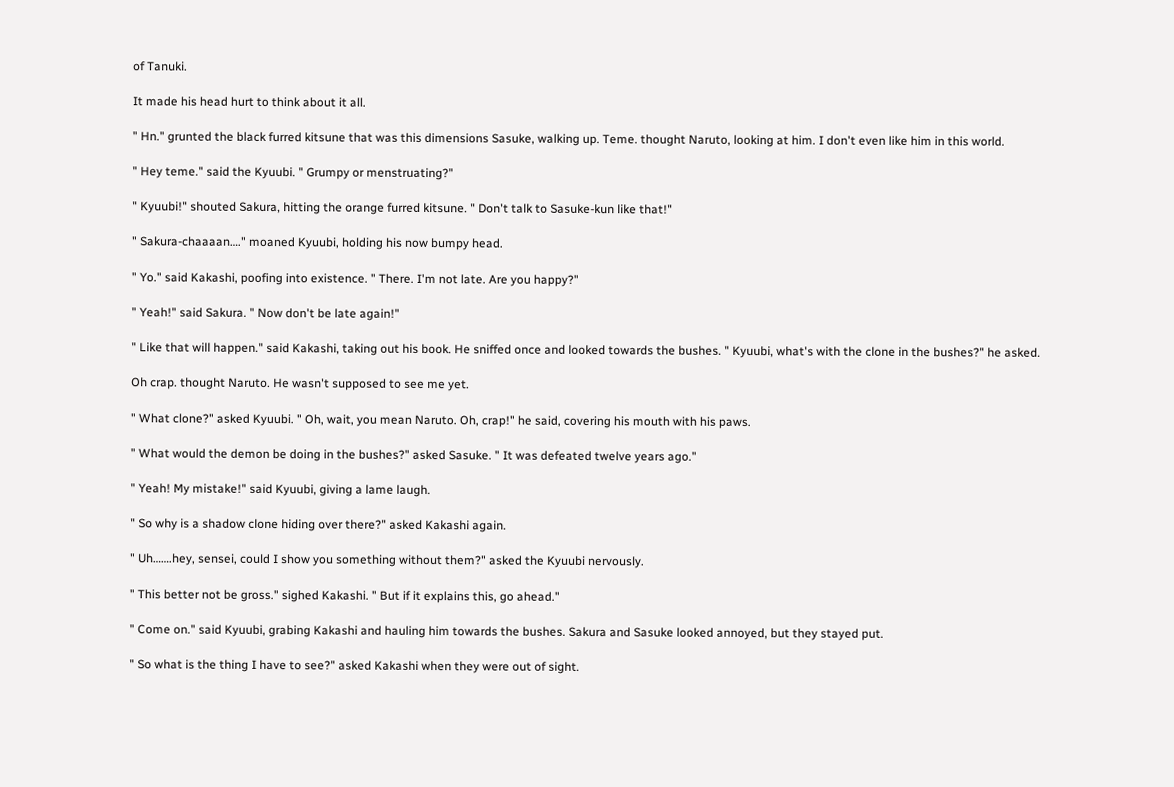of Tanuki.

It made his head hurt to think about it all.

" Hn." grunted the black furred kitsune that was this dimensions Sasuke, walking up. Teme. thought Naruto, looking at him. I don't even like him in this world.

" Hey teme." said the Kyuubi. " Grumpy or menstruating?"

" Kyuubi!" shouted Sakura, hitting the orange furred kitsune. " Don't talk to Sasuke-kun like that!"

" Sakura-chaaaan…." moaned Kyuubi, holding his now bumpy head.

" Yo." said Kakashi, poofing into existence. " There. I'm not late. Are you happy?"

" Yeah!" said Sakura. " Now don't be late again!"

" Like that will happen." said Kakashi, taking out his book. He sniffed once and looked towards the bushes. " Kyuubi, what's with the clone in the bushes?" he asked.

Oh crap. thought Naruto. He wasn't supposed to see me yet.

" What clone?" asked Kyuubi. " Oh, wait, you mean Naruto. Oh, crap!" he said, covering his mouth with his paws.

" What would the demon be doing in the bushes?" asked Sasuke. " It was defeated twelve years ago."

" Yeah! My mistake!" said Kyuubi, giving a lame laugh.

" So why is a shadow clone hiding over there?" asked Kakashi again.

" Uh…….hey, sensei, could I show you something without them?" asked the Kyuubi nervously.

" This better not be gross." sighed Kakashi. " But if it explains this, go ahead."

" Come on." said Kyuubi, grabing Kakashi and hauling him towards the bushes. Sakura and Sasuke looked annoyed, but they stayed put.

" So what is the thing I have to see?" asked Kakashi when they were out of sight.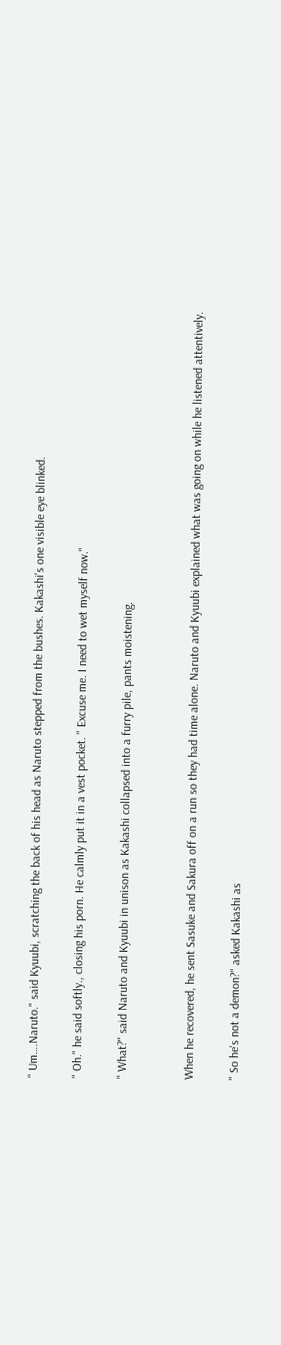" Um….Naruto." said Kyuubi, scratching the back of his head as Naruto stepped from the bushes. Kakashi's one visible eye blinked.

" Oh." he said softly., closing his porn. He calmly put it in a vest pocket. " Excuse me. I need to wet myself now."

" What?" said Naruto and Kyuubi in unison as Kakashi collapsed into a furry pile, pants moistening.


When he recovered, he sent Sasuke and Sakura off on a run so they had time alone. Naruto and Kyuubi explained what was going on while he listened attentively.

" So he's not a demon?" asked Kakashi as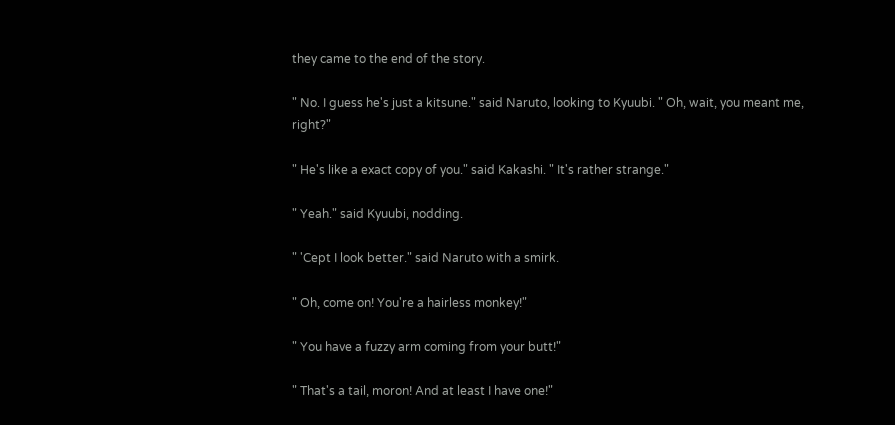they came to the end of the story.

" No. I guess he's just a kitsune." said Naruto, looking to Kyuubi. " Oh, wait, you meant me, right?"

" He's like a exact copy of you." said Kakashi. " It's rather strange."

" Yeah." said Kyuubi, nodding.

" 'Cept I look better." said Naruto with a smirk.

" Oh, come on! You're a hairless monkey!"

" You have a fuzzy arm coming from your butt!"

" That's a tail, moron! And at least I have one!"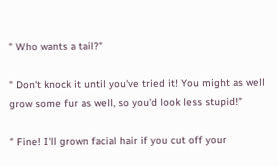" Who wants a tail?"

" Don't knock it until you've tried it! You might as well grow some fur as well, so you'd look less stupid!"

" Fine! I'll grown facial hair if you cut off your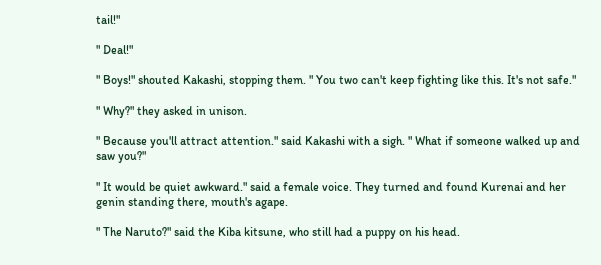tail!"

" Deal!"

" Boys!" shouted Kakashi, stopping them. " You two can't keep fighting like this. It's not safe."

" Why?" they asked in unison.

" Because you'll attract attention." said Kakashi with a sigh. " What if someone walked up and saw you?"

" It would be quiet awkward." said a female voice. They turned and found Kurenai and her genin standing there, mouth's agape.

" The Naruto?" said the Kiba kitsune, who still had a puppy on his head.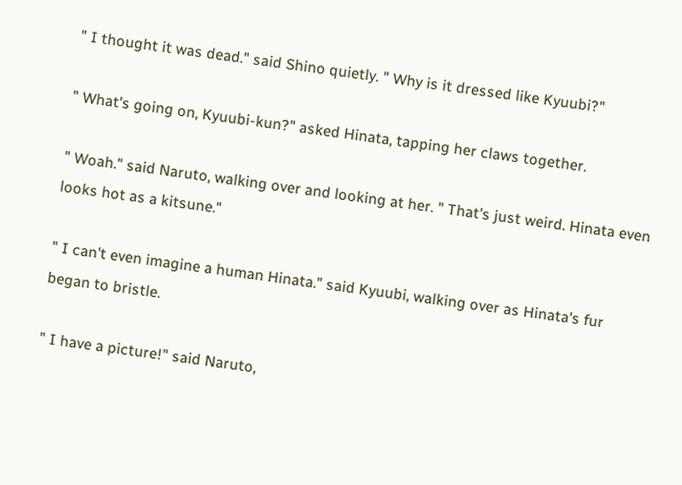" I thought it was dead." said Shino quietly. " Why is it dressed like Kyuubi?"

" What's going on, Kyuubi-kun?" asked Hinata, tapping her claws together.

" Woah." said Naruto, walking over and looking at her. " That's just weird. Hinata even looks hot as a kitsune."

" I can't even imagine a human Hinata." said Kyuubi, walking over as Hinata's fur began to bristle.

" I have a picture!" said Naruto,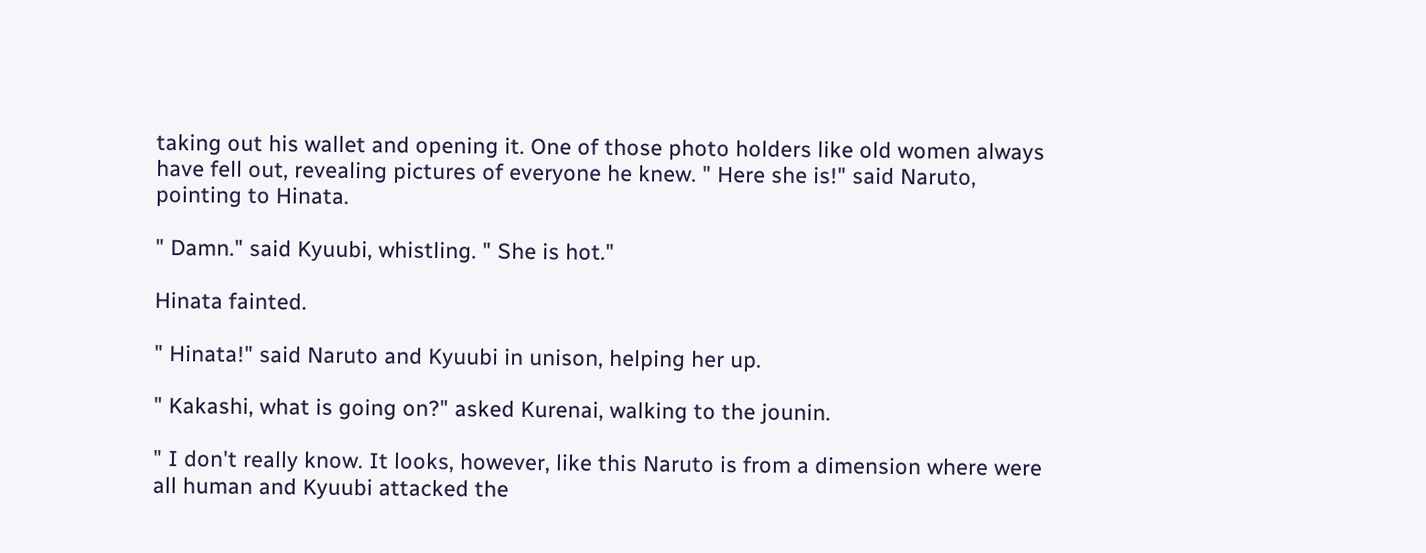taking out his wallet and opening it. One of those photo holders like old women always have fell out, revealing pictures of everyone he knew. " Here she is!" said Naruto, pointing to Hinata.

" Damn." said Kyuubi, whistling. " She is hot."

Hinata fainted.

" Hinata!" said Naruto and Kyuubi in unison, helping her up.

" Kakashi, what is going on?" asked Kurenai, walking to the jounin.

" I don't really know. It looks, however, like this Naruto is from a dimension where were all human and Kyuubi attacked the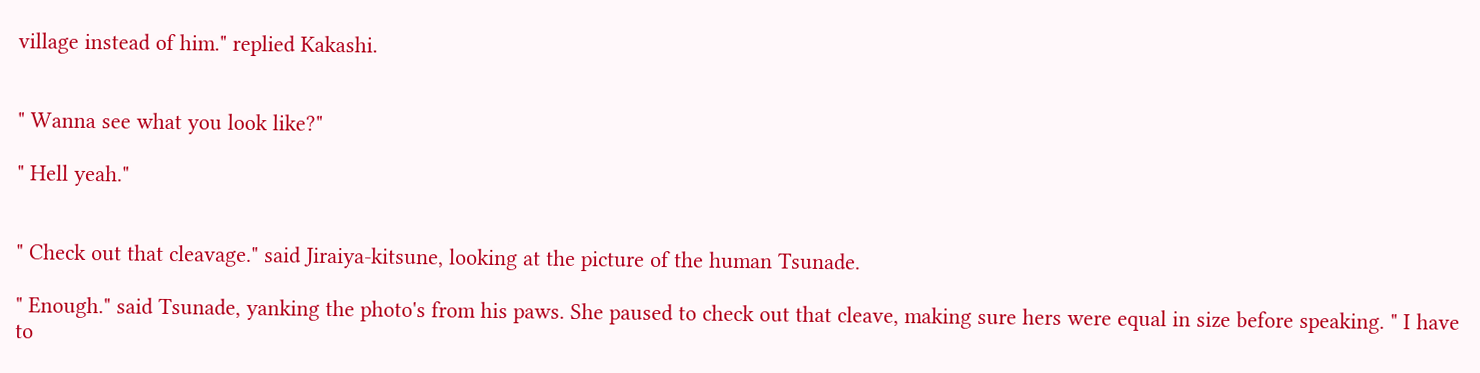village instead of him." replied Kakashi.


" Wanna see what you look like?"

" Hell yeah."


" Check out that cleavage." said Jiraiya-kitsune, looking at the picture of the human Tsunade.

" Enough." said Tsunade, yanking the photo's from his paws. She paused to check out that cleave, making sure hers were equal in size before speaking. " I have to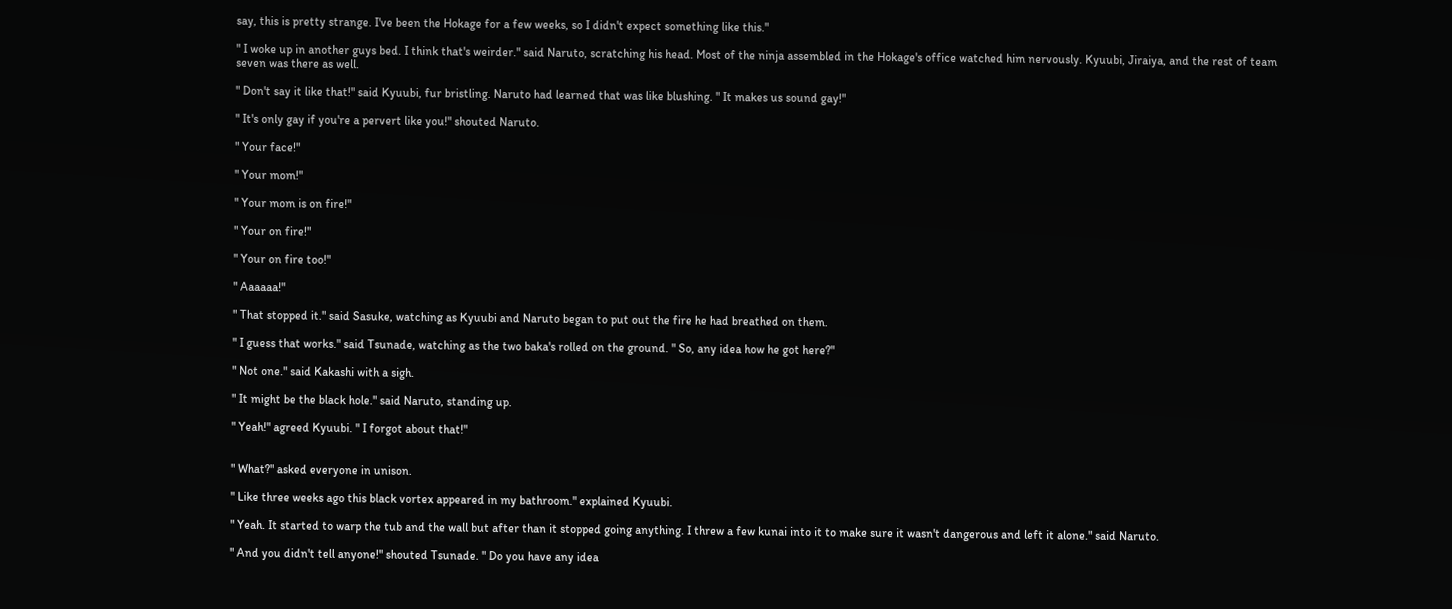say, this is pretty strange. I've been the Hokage for a few weeks, so I didn't expect something like this."

" I woke up in another guys bed. I think that's weirder." said Naruto, scratching his head. Most of the ninja assembled in the Hokage's office watched him nervously. Kyuubi, Jiraiya, and the rest of team seven was there as well.

" Don't say it like that!" said Kyuubi, fur bristling. Naruto had learned that was like blushing. " It makes us sound gay!"

" It's only gay if you're a pervert like you!" shouted Naruto.

" Your face!"

" Your mom!"

" Your mom is on fire!"

" Your on fire!"

" Your on fire too!"

" Aaaaaa!"

" That stopped it." said Sasuke, watching as Kyuubi and Naruto began to put out the fire he had breathed on them.

" I guess that works." said Tsunade, watching as the two baka's rolled on the ground. " So, any idea how he got here?"

" Not one." said Kakashi with a sigh.

" It might be the black hole." said Naruto, standing up.

" Yeah!" agreed Kyuubi. " I forgot about that!"


" What?" asked everyone in unison.

" Like three weeks ago this black vortex appeared in my bathroom." explained Kyuubi.

" Yeah. It started to warp the tub and the wall but after than it stopped going anything. I threw a few kunai into it to make sure it wasn't dangerous and left it alone." said Naruto.

" And you didn't tell anyone!" shouted Tsunade. " Do you have any idea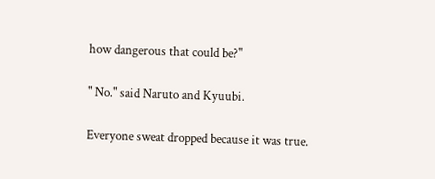how dangerous that could be?"

" No." said Naruto and Kyuubi.

Everyone sweat dropped because it was true.